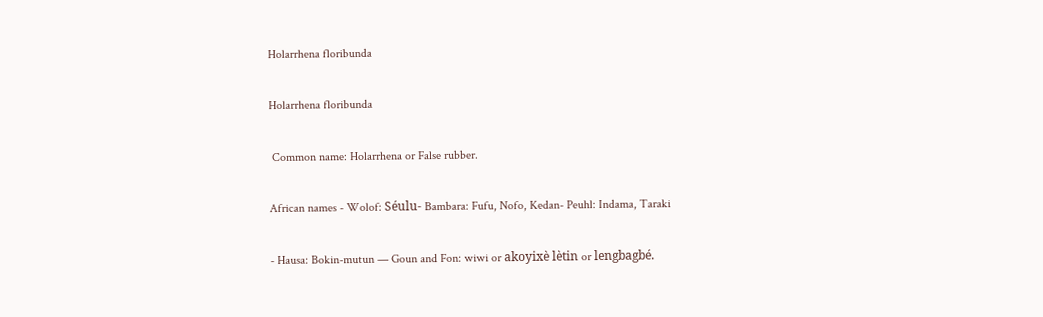Holarrhena floribunda

Holarrhena floribunda

 Common name: Holarrhena or False rubber.

African names - Wolof: Séulu- Bambara: Fufu, Nofo, Kedan- Peuhl: Indama, Taraki

- Hausa: Bokin-mutun — Goun and Fon: wiwi or akoyixè lètin or lengbagbé.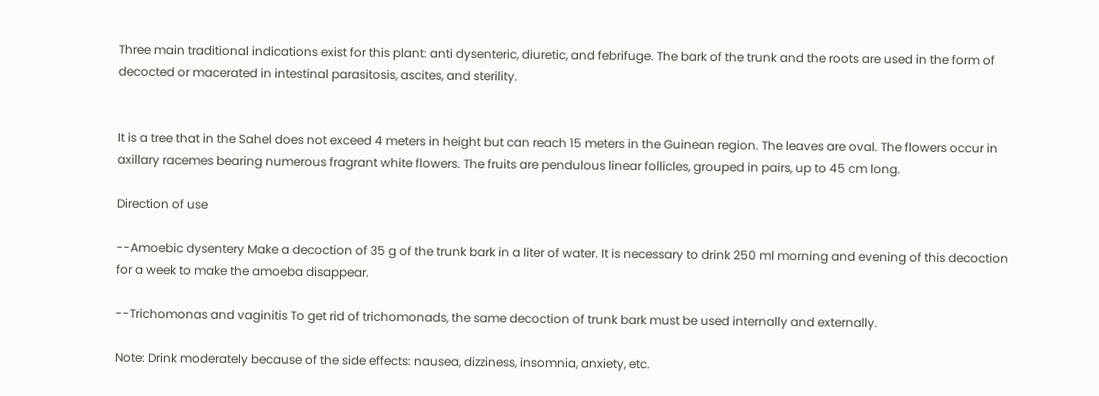Three main traditional indications exist for this plant: anti dysenteric, diuretic, and febrifuge. The bark of the trunk and the roots are used in the form of decocted or macerated in intestinal parasitosis, ascites, and sterility.


It is a tree that in the Sahel does not exceed 4 meters in height but can reach 15 meters in the Guinean region. The leaves are oval. The flowers occur in axillary racemes bearing numerous fragrant white flowers. The fruits are pendulous linear follicles, grouped in pairs, up to 45 cm long.

Direction of use

--Amoebic dysentery Make a decoction of 35 g of the trunk bark in a liter of water. It is necessary to drink 250 ml morning and evening of this decoction for a week to make the amoeba disappear.

--Trichomonas and vaginitis To get rid of trichomonads, the same decoction of trunk bark must be used internally and externally.

Note: Drink moderately because of the side effects: nausea, dizziness, insomnia, anxiety, etc.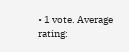• 1 vote. Average rating: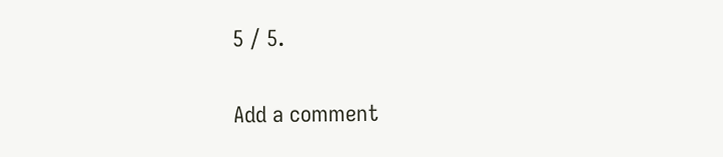5 / 5.

Add a comment